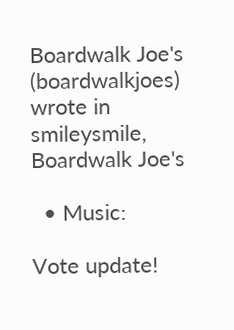Boardwalk Joe's (boardwalkjoes) wrote in smileysmile,
Boardwalk Joe's

  • Music:

Vote update!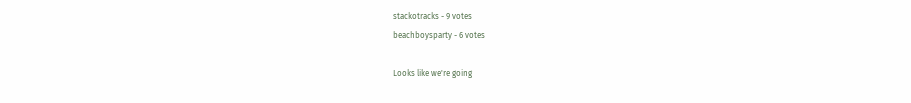stackotracks - 9 votes
beachboysparty - 6 votes

Looks like we're going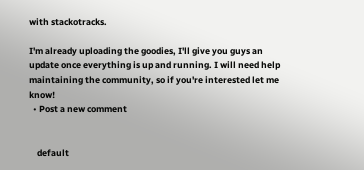with stackotracks.

I'm already uploading the goodies, I'll give you guys an update once everything is up and running. I will need help maintaining the community, so if you're interested let me know!
  • Post a new comment


    default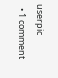userpic
  • 1 comment